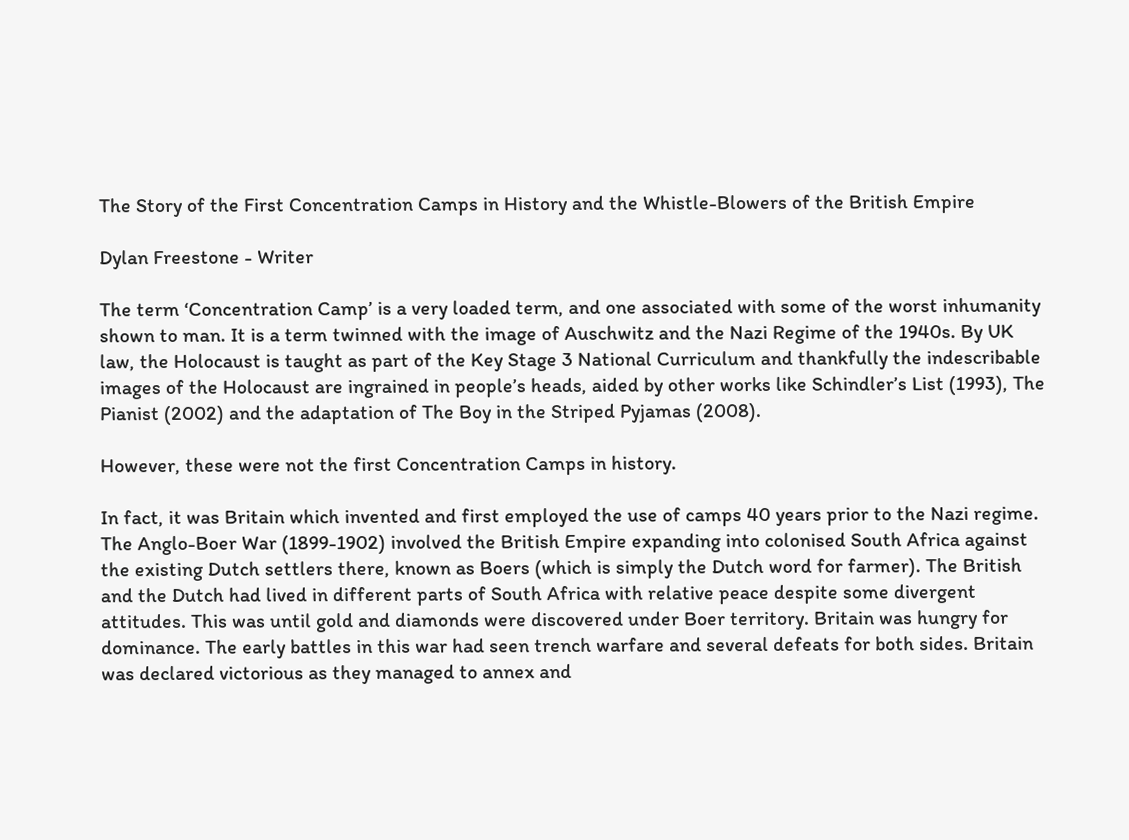The Story of the First Concentration Camps in History and the Whistle-Blowers of the British Empire

Dylan Freestone - Writer

The term ‘Concentration Camp’ is a very loaded term, and one associated with some of the worst inhumanity shown to man. It is a term twinned with the image of Auschwitz and the Nazi Regime of the 1940s. By UK law, the Holocaust is taught as part of the Key Stage 3 National Curriculum and thankfully the indescribable images of the Holocaust are ingrained in people’s heads, aided by other works like Schindler’s List (1993), The Pianist (2002) and the adaptation of The Boy in the Striped Pyjamas (2008).

However, these were not the first Concentration Camps in history.

In fact, it was Britain which invented and first employed the use of camps 40 years prior to the Nazi regime. The Anglo-Boer War (1899-1902) involved the British Empire expanding into colonised South Africa against the existing Dutch settlers there, known as Boers (which is simply the Dutch word for farmer). The British and the Dutch had lived in different parts of South Africa with relative peace despite some divergent attitudes. This was until gold and diamonds were discovered under Boer territory. Britain was hungry for dominance. The early battles in this war had seen trench warfare and several defeats for both sides. Britain was declared victorious as they managed to annex and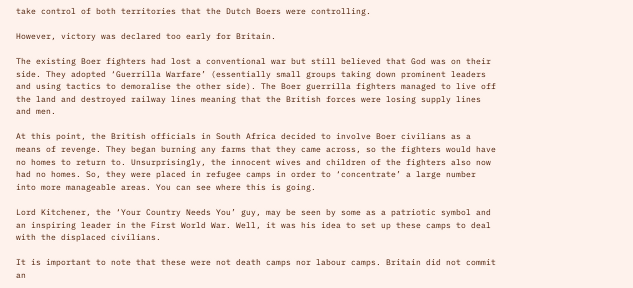take control of both territories that the Dutch Boers were controlling.

However, victory was declared too early for Britain.

The existing Boer fighters had lost a conventional war but still believed that God was on their side. They adopted ‘Guerrilla Warfare’ (essentially small groups taking down prominent leaders and using tactics to demoralise the other side). The Boer guerrilla fighters managed to live off the land and destroyed railway lines meaning that the British forces were losing supply lines and men.

At this point, the British officials in South Africa decided to involve Boer civilians as a means of revenge. They began burning any farms that they came across, so the fighters would have no homes to return to. Unsurprisingly, the innocent wives and children of the fighters also now had no homes. So, they were placed in refugee camps in order to ‘concentrate’ a large number into more manageable areas. You can see where this is going.

Lord Kitchener, the ‘Your Country Needs You’ guy, may be seen by some as a patriotic symbol and an inspiring leader in the First World War. Well, it was his idea to set up these camps to deal with the displaced civilians.

It is important to note that these were not death camps nor labour camps. Britain did not commit an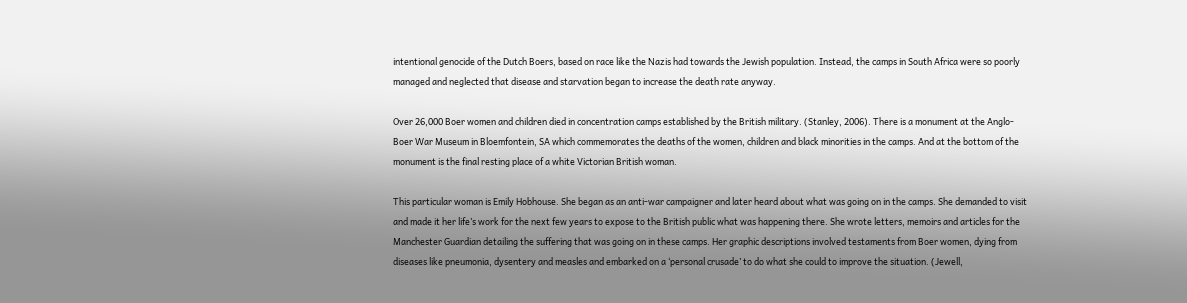intentional genocide of the Dutch Boers, based on race like the Nazis had towards the Jewish population. Instead, the camps in South Africa were so poorly managed and neglected that disease and starvation began to increase the death rate anyway.

Over 26,000 Boer women and children died in concentration camps established by the British military. (Stanley, 2006). There is a monument at the Anglo-Boer War Museum in Bloemfontein, SA which commemorates the deaths of the women, children and black minorities in the camps. And at the bottom of the monument is the final resting place of a white Victorian British woman.

This particular woman is Emily Hobhouse. She began as an anti-war campaigner and later heard about what was going on in the camps. She demanded to visit and made it her life’s work for the next few years to expose to the British public what was happening there. She wrote letters, memoirs and articles for the Manchester Guardian detailing the suffering that was going on in these camps. Her graphic descriptions involved testaments from Boer women, dying from diseases like pneumonia, dysentery and measles and embarked on a ‘personal crusade’ to do what she could to improve the situation. (Jewell,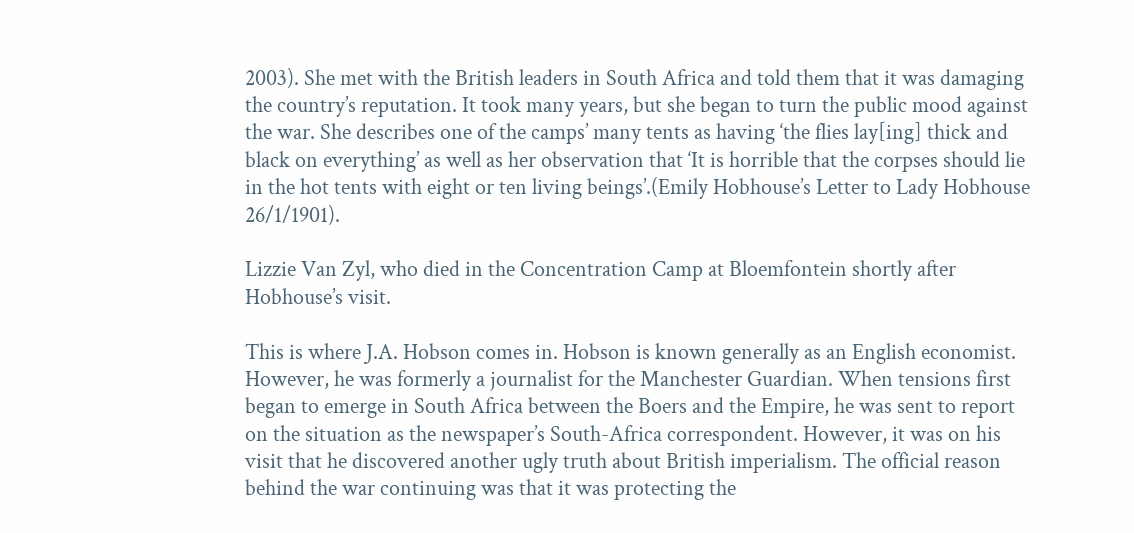2003). She met with the British leaders in South Africa and told them that it was damaging the country’s reputation. It took many years, but she began to turn the public mood against the war. She describes one of the camps’ many tents as having ‘the flies lay[ing] thick and black on everything’ as well as her observation that ‘It is horrible that the corpses should lie in the hot tents with eight or ten living beings’.(Emily Hobhouse’s Letter to Lady Hobhouse 26/1/1901).

Lizzie Van Zyl, who died in the Concentration Camp at Bloemfontein shortly after Hobhouse’s visit.

This is where J.A. Hobson comes in. Hobson is known generally as an English economist. However, he was formerly a journalist for the Manchester Guardian. When tensions first began to emerge in South Africa between the Boers and the Empire, he was sent to report on the situation as the newspaper’s South-Africa correspondent. However, it was on his visit that he discovered another ugly truth about British imperialism. The official reason behind the war continuing was that it was protecting the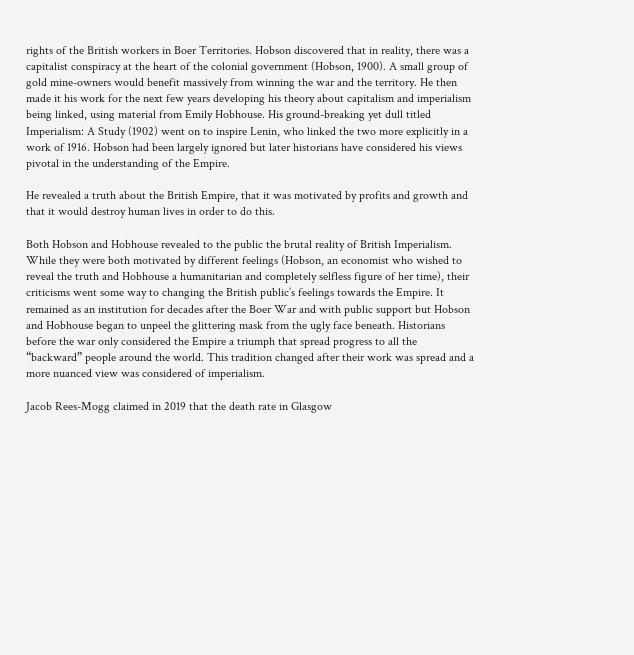rights of the British workers in Boer Territories. Hobson discovered that in reality, there was a capitalist conspiracy at the heart of the colonial government (Hobson, 1900). A small group of gold mine-owners would benefit massively from winning the war and the territory. He then made it his work for the next few years developing his theory about capitalism and imperialism being linked, using material from Emily Hobhouse. His ground-breaking yet dull titled Imperialism: A Study (1902) went on to inspire Lenin, who linked the two more explicitly in a work of 1916. Hobson had been largely ignored but later historians have considered his views pivotal in the understanding of the Empire.

He revealed a truth about the British Empire, that it was motivated by profits and growth and that it would destroy human lives in order to do this.

Both Hobson and Hobhouse revealed to the public the brutal reality of British Imperialism. While they were both motivated by different feelings (Hobson, an economist who wished to reveal the truth and Hobhouse a humanitarian and completely selfless figure of her time), their criticisms went some way to changing the British public’s feelings towards the Empire. It remained as an institution for decades after the Boer War and with public support but Hobson and Hobhouse began to unpeel the glittering mask from the ugly face beneath. Historians before the war only considered the Empire a triumph that spread progress to all the “backward” people around the world. This tradition changed after their work was spread and a more nuanced view was considered of imperialism.

Jacob Rees-Mogg claimed in 2019 that the death rate in Glasgow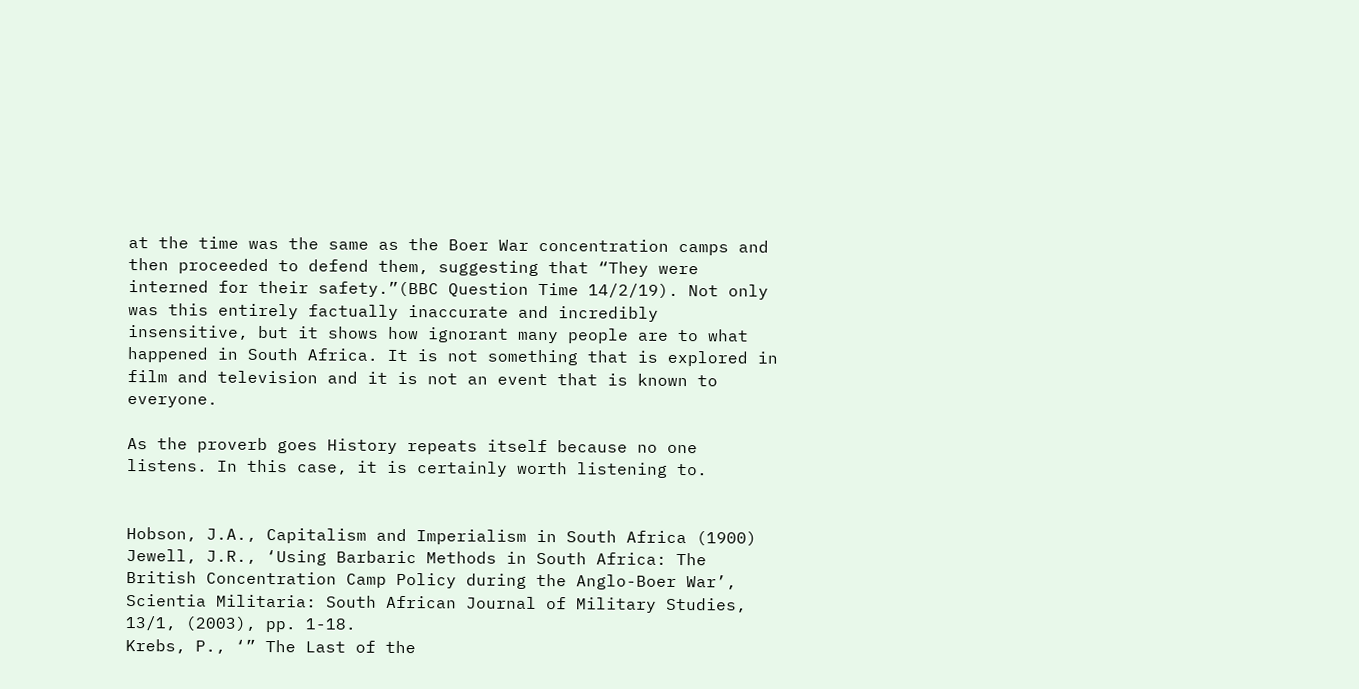at the time was the same as the Boer War concentration camps and then proceeded to defend them, suggesting that “They were interned for their safety.”(BBC Question Time 14/2/19). Not only was this entirely factually inaccurate and incredibly insensitive, but it shows how ignorant many people are to what happened in South Africa. It is not something that is explored in film and television and it is not an event that is known to everyone.

As the proverb goes History repeats itself because no one listens. In this case, it is certainly worth listening to.


Hobson, J.A., Capitalism and Imperialism in South Africa (1900)
Jewell, J.R., ‘Using Barbaric Methods in South Africa: The British Concentration Camp Policy during the Anglo-Boer War’, Scientia Militaria: South African Journal of Military Studies, 13/1, (2003), pp. 1-18.
Krebs, P., ‘” The Last of the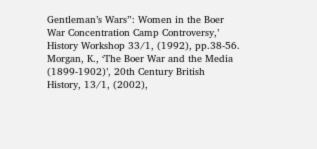Gentleman’s Wars”: Women in the Boer War Concentration Camp Controversy,’ History Workshop 33/1, (1992), pp.38-56.
Morgan, K., ‘The Boer War and the Media (1899-1902)’, 20th Century British History, 13/1, (2002),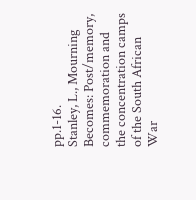pp.1-16.
Stanley, L., Mourning Becomes: Post/memory, commemoration and the concentration camps of the South African War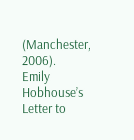(Manchester, 2006).
Emily Hobhouse’s Letter to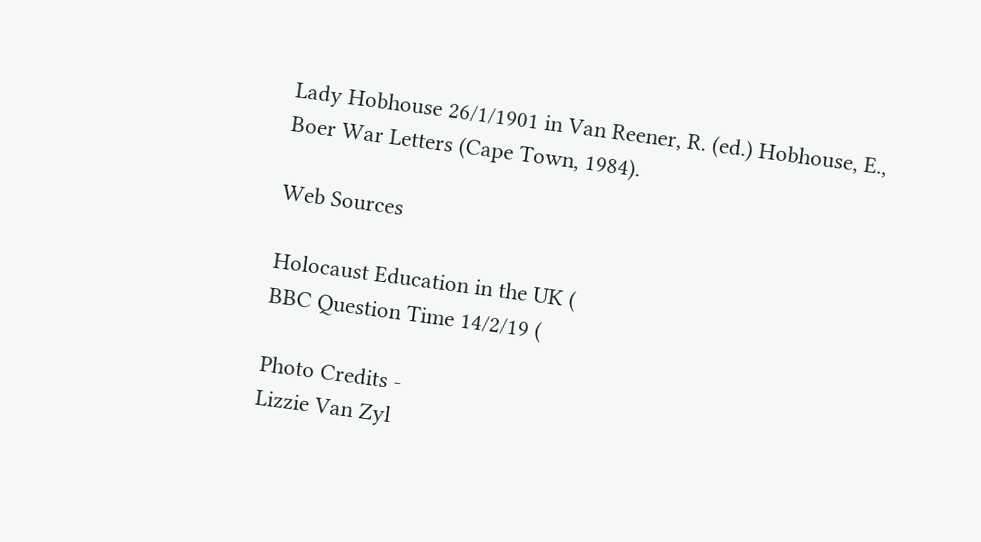Lady Hobhouse 26/1/1901 in Van Reener, R. (ed.) Hobhouse, E., Boer War Letters (Cape Town, 1984).

Web Sources

Holocaust Education in the UK (
BBC Question Time 14/2/19 (

Photo Credits -
Lizzie Van Zyl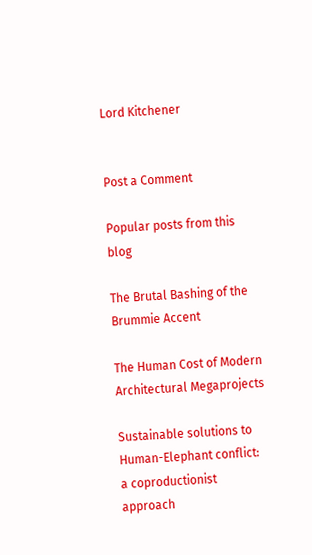Lord Kitchener


Post a Comment

Popular posts from this blog

The Brutal Bashing of the Brummie Accent

The Human Cost of Modern Architectural Megaprojects

Sustainable solutions to Human-Elephant conflict: a coproductionist approach